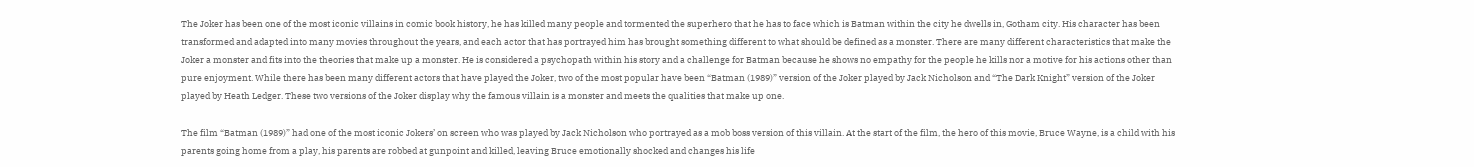The Joker has been one of the most iconic villains in comic book history, he has killed many people and tormented the superhero that he has to face which is Batman within the city he dwells in, Gotham city. His character has been transformed and adapted into many movies throughout the years, and each actor that has portrayed him has brought something different to what should be defined as a monster. There are many different characteristics that make the Joker a monster and fits into the theories that make up a monster. He is considered a psychopath within his story and a challenge for Batman because he shows no empathy for the people he kills nor a motive for his actions other than pure enjoyment. While there has been many different actors that have played the Joker, two of the most popular have been “Batman (1989)” version of the Joker played by Jack Nicholson and “The Dark Knight” version of the Joker played by Heath Ledger. These two versions of the Joker display why the famous villain is a monster and meets the qualities that make up one.

The film “Batman (1989)” had one of the most iconic Jokers’ on screen who was played by Jack Nicholson who portrayed as a mob boss version of this villain. At the start of the film, the hero of this movie, Bruce Wayne, is a child with his parents going home from a play, his parents are robbed at gunpoint and killed, leaving Bruce emotionally shocked and changes his life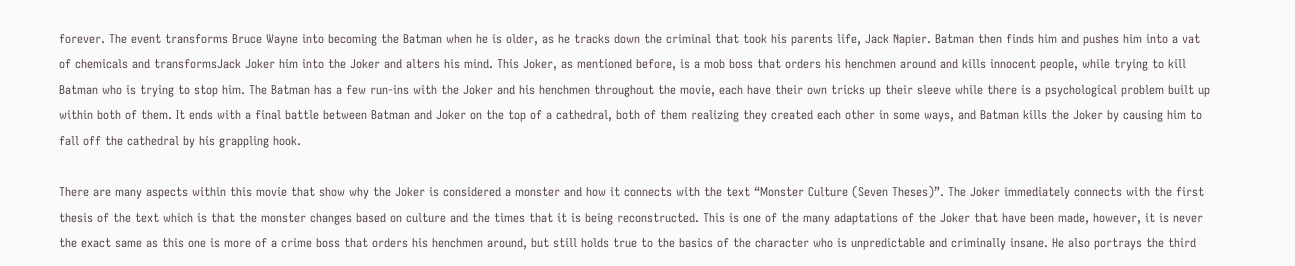forever. The event transforms Bruce Wayne into becoming the Batman when he is older, as he tracks down the criminal that took his parents life, Jack Napier. Batman then finds him and pushes him into a vat of chemicals and transformsJack Joker him into the Joker and alters his mind. This Joker, as mentioned before, is a mob boss that orders his henchmen around and kills innocent people, while trying to kill Batman who is trying to stop him. The Batman has a few run-ins with the Joker and his henchmen throughout the movie, each have their own tricks up their sleeve while there is a psychological problem built up within both of them. It ends with a final battle between Batman and Joker on the top of a cathedral, both of them realizing they created each other in some ways, and Batman kills the Joker by causing him to fall off the cathedral by his grappling hook.

There are many aspects within this movie that show why the Joker is considered a monster and how it connects with the text “Monster Culture (Seven Theses)”. The Joker immediately connects with the first thesis of the text which is that the monster changes based on culture and the times that it is being reconstructed. This is one of the many adaptations of the Joker that have been made, however, it is never the exact same as this one is more of a crime boss that orders his henchmen around, but still holds true to the basics of the character who is unpredictable and criminally insane. He also portrays the third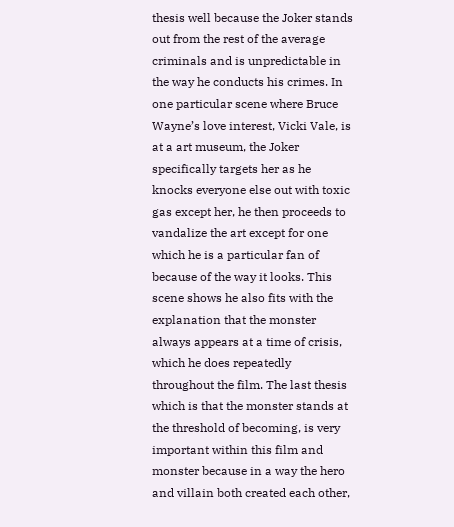thesis well because the Joker stands out from the rest of the average criminals and is unpredictable in the way he conducts his crimes. In one particular scene where Bruce Wayne’s love interest, Vicki Vale, is at a art museum, the Joker specifically targets her as he knocks everyone else out with toxic gas except her, he then proceeds to vandalize the art except for one which he is a particular fan of because of the way it looks. This scene shows he also fits with the explanation that the monster always appears at a time of crisis, which he does repeatedly throughout the film. The last thesis which is that the monster stands at the threshold of becoming, is very important within this film and monster because in a way the hero and villain both created each other,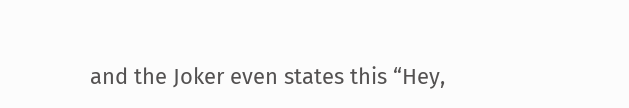and the Joker even states this “Hey,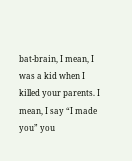bat-brain, I mean, I was a kid when I killed your parents. I mean, I say “I made you” you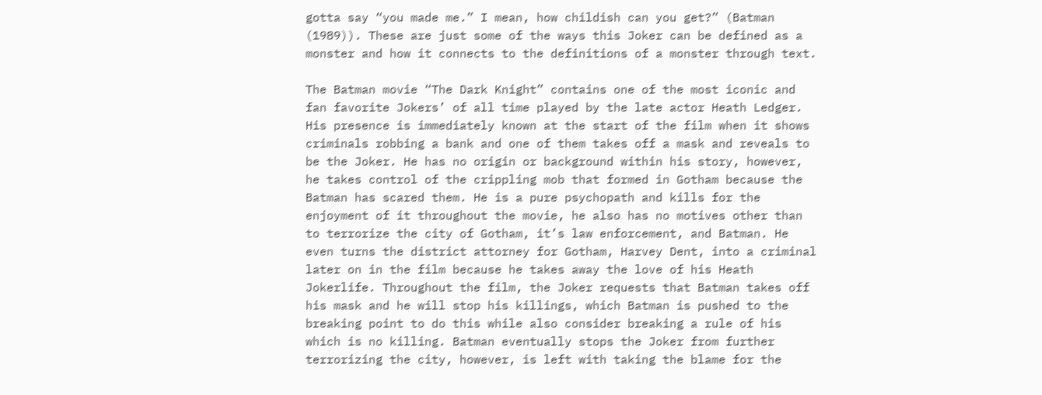gotta say “you made me.” I mean, how childish can you get?” (Batman (1989)). These are just some of the ways this Joker can be defined as a monster and how it connects to the definitions of a monster through text.

The Batman movie “The Dark Knight” contains one of the most iconic and fan favorite Jokers’ of all time played by the late actor Heath Ledger. His presence is immediately known at the start of the film when it shows criminals robbing a bank and one of them takes off a mask and reveals to be the Joker. He has no origin or background within his story, however, he takes control of the crippling mob that formed in Gotham because the Batman has scared them. He is a pure psychopath and kills for the enjoyment of it throughout the movie, he also has no motives other than to terrorize the city of Gotham, it’s law enforcement, and Batman. He even turns the district attorney for Gotham, Harvey Dent, into a criminal later on in the film because he takes away the love of his Heath Jokerlife. Throughout the film, the Joker requests that Batman takes off his mask and he will stop his killings, which Batman is pushed to the breaking point to do this while also consider breaking a rule of his which is no killing. Batman eventually stops the Joker from further terrorizing the city, however, is left with taking the blame for the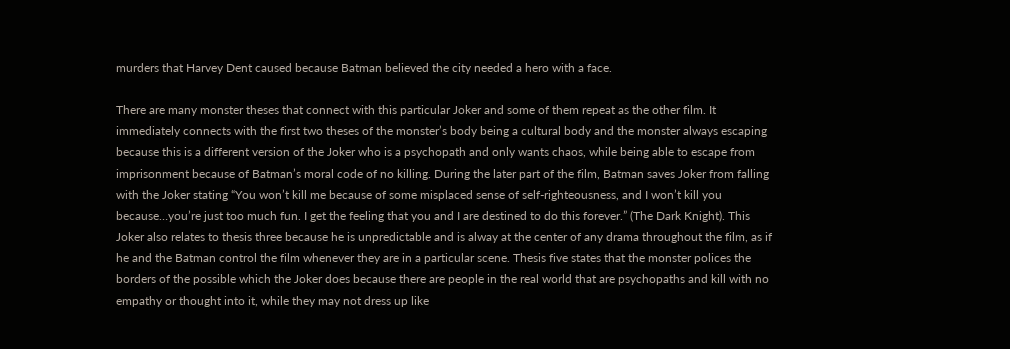murders that Harvey Dent caused because Batman believed the city needed a hero with a face.

There are many monster theses that connect with this particular Joker and some of them repeat as the other film. It immediately connects with the first two theses of the monster’s body being a cultural body and the monster always escaping because this is a different version of the Joker who is a psychopath and only wants chaos, while being able to escape from imprisonment because of Batman’s moral code of no killing. During the later part of the film, Batman saves Joker from falling with the Joker stating “You won’t kill me because of some misplaced sense of self-righteousness, and I won’t kill you because…you’re just too much fun. I get the feeling that you and I are destined to do this forever.” (The Dark Knight). This Joker also relates to thesis three because he is unpredictable and is alway at the center of any drama throughout the film, as if he and the Batman control the film whenever they are in a particular scene. Thesis five states that the monster polices the borders of the possible which the Joker does because there are people in the real world that are psychopaths and kill with no empathy or thought into it, while they may not dress up like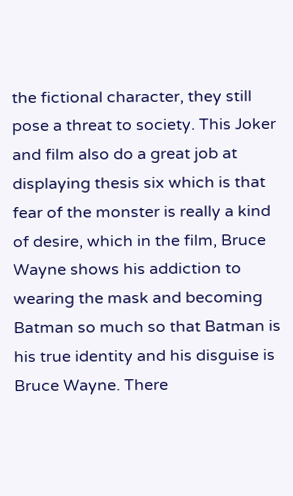the fictional character, they still pose a threat to society. This Joker and film also do a great job at displaying thesis six which is that fear of the monster is really a kind of desire, which in the film, Bruce Wayne shows his addiction to wearing the mask and becoming Batman so much so that Batman is his true identity and his disguise is Bruce Wayne. There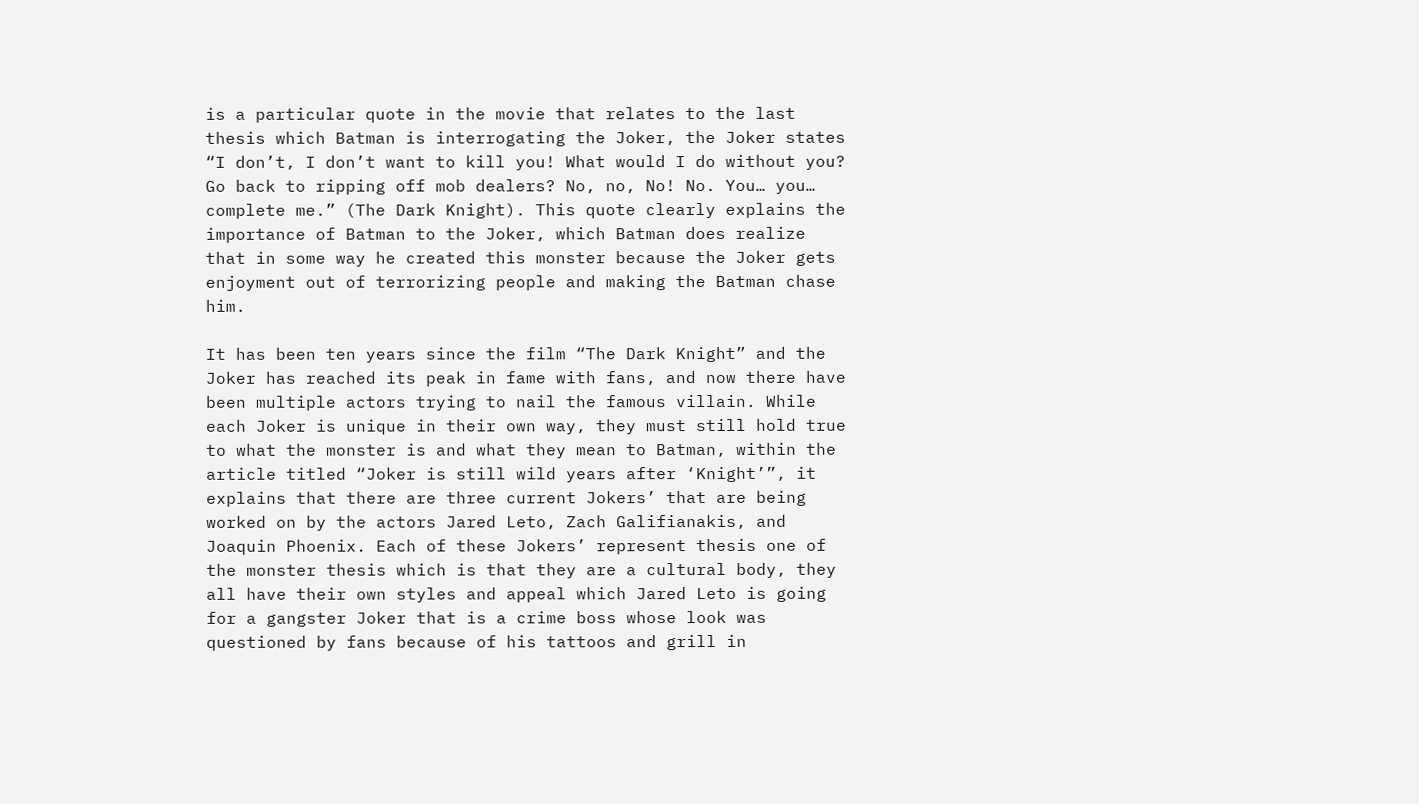is a particular quote in the movie that relates to the last thesis which Batman is interrogating the Joker, the Joker states “I don’t, I don’t want to kill you! What would I do without you? Go back to ripping off mob dealers? No, no, No! No. You… you… complete me.” (The Dark Knight). This quote clearly explains the importance of Batman to the Joker, which Batman does realize that in some way he created this monster because the Joker gets enjoyment out of terrorizing people and making the Batman chase him.

It has been ten years since the film “The Dark Knight” and the Joker has reached its peak in fame with fans, and now there have been multiple actors trying to nail the famous villain. While each Joker is unique in their own way, they must still hold true to what the monster is and what they mean to Batman, within the article titled “Joker is still wild years after ‘Knight’”, it explains that there are three current Jokers’ that are being worked on by the actors Jared Leto, Zach Galifianakis, and Joaquin Phoenix. Each of these Jokers’ represent thesis one of the monster thesis which is that they are a cultural body, they all have their own styles and appeal which Jared Leto is going for a gangster Joker that is a crime boss whose look was questioned by fans because of his tattoos and grill in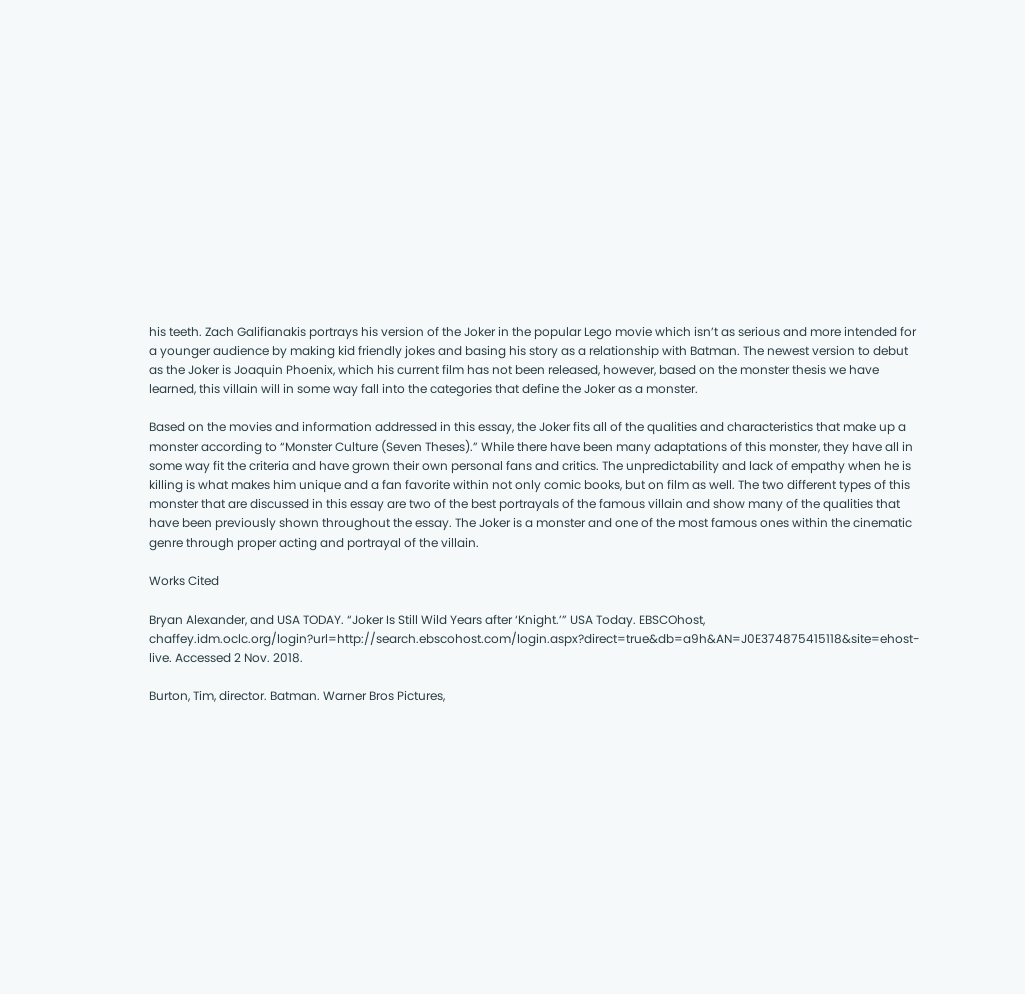his teeth. Zach Galifianakis portrays his version of the Joker in the popular Lego movie which isn’t as serious and more intended for a younger audience by making kid friendly jokes and basing his story as a relationship with Batman. The newest version to debut as the Joker is Joaquin Phoenix, which his current film has not been released, however, based on the monster thesis we have learned, this villain will in some way fall into the categories that define the Joker as a monster.

Based on the movies and information addressed in this essay, the Joker fits all of the qualities and characteristics that make up a monster according to “Monster Culture (Seven Theses).” While there have been many adaptations of this monster, they have all in some way fit the criteria and have grown their own personal fans and critics. The unpredictability and lack of empathy when he is killing is what makes him unique and a fan favorite within not only comic books, but on film as well. The two different types of this monster that are discussed in this essay are two of the best portrayals of the famous villain and show many of the qualities that have been previously shown throughout the essay. The Joker is a monster and one of the most famous ones within the cinematic genre through proper acting and portrayal of the villain.

Works Cited

Bryan Alexander, and USA TODAY. “Joker Is Still Wild Years after ‘Knight.’” USA Today. EBSCOhost, chaffey.idm.oclc.org/login?url=http://search.ebscohost.com/login.aspx?direct=true&db=a9h&AN=J0E374875415118&site=ehost-live. Accessed 2 Nov. 2018.

Burton, Tim, director. Batman. Warner Bros Pictures,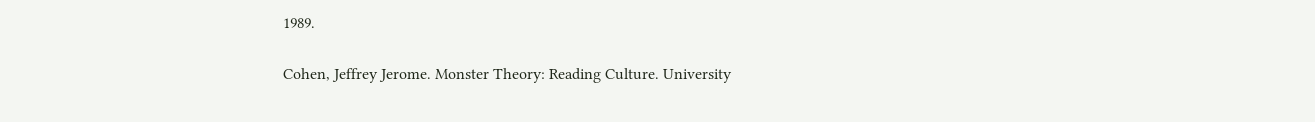1989.

Cohen, Jeffrey Jerome. Monster Theory: Reading Culture. University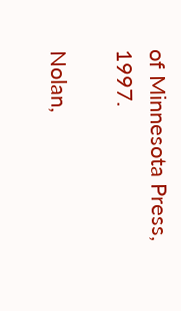of Minnesota Press, 1997.

Nolan,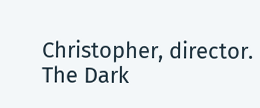Christopher, director. The Dark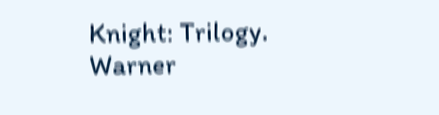Knight: Trilogy. Warner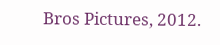Bros Pictures, 2012.